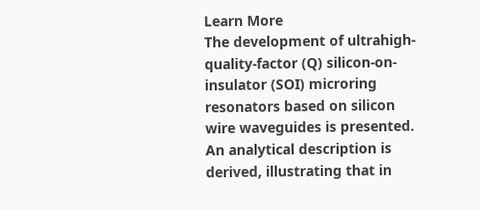Learn More
The development of ultrahigh-quality-factor (Q) silicon-on-insulator (SOI) microring resonators based on silicon wire waveguides is presented. An analytical description is derived, illustrating that in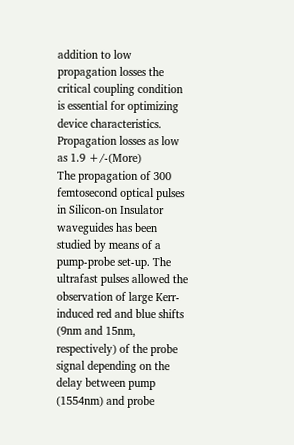addition to low propagation losses the critical coupling condition is essential for optimizing device characteristics. Propagation losses as low as 1.9 +/-(More)
The propagation of 300 femtosecond optical pulses in Silicon-on Insulator waveguides has been studied by means of a pump-probe set-up. The ultrafast pulses allowed the observation of large Kerr-induced red and blue shifts (9nm and 15nm, respectively) of the probe signal depending on the delay between pump (1554nm) and probe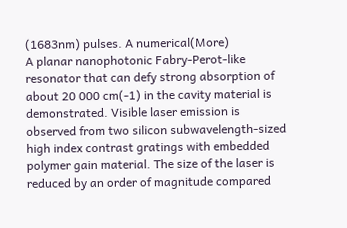(1683nm) pulses. A numerical(More)
A planar nanophotonic Fabry-Perot-like resonator that can defy strong absorption of about 20 000 cm(-1) in the cavity material is demonstrated. Visible laser emission is observed from two silicon subwavelength-sized high index contrast gratings with embedded polymer gain material. The size of the laser is reduced by an order of magnitude compared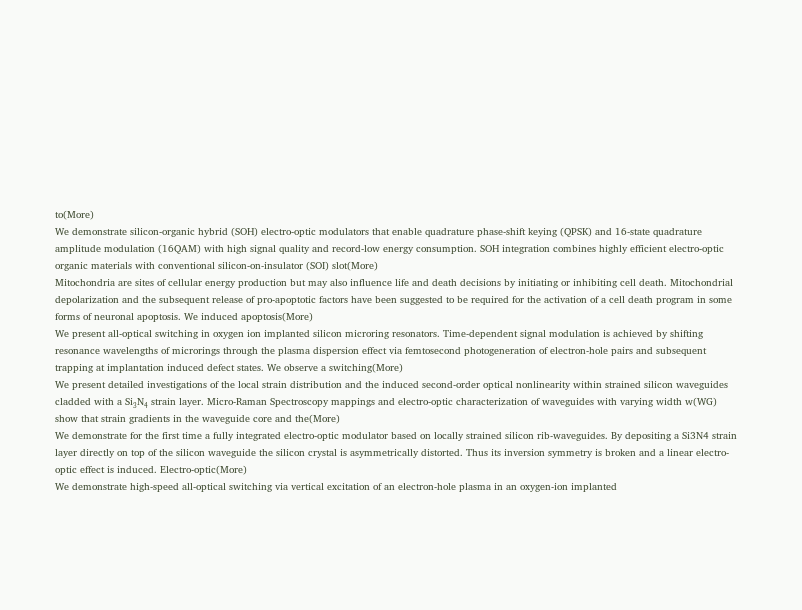to(More)
We demonstrate silicon-organic hybrid (SOH) electro-optic modulators that enable quadrature phase-shift keying (QPSK) and 16-state quadrature amplitude modulation (16QAM) with high signal quality and record-low energy consumption. SOH integration combines highly efficient electro-optic organic materials with conventional silicon-on-insulator (SOI) slot(More)
Mitochondria are sites of cellular energy production but may also influence life and death decisions by initiating or inhibiting cell death. Mitochondrial depolarization and the subsequent release of pro-apoptotic factors have been suggested to be required for the activation of a cell death program in some forms of neuronal apoptosis. We induced apoptosis(More)
We present all-optical switching in oxygen ion implanted silicon microring resonators. Time-dependent signal modulation is achieved by shifting resonance wavelengths of microrings through the plasma dispersion effect via femtosecond photogeneration of electron-hole pairs and subsequent trapping at implantation induced defect states. We observe a switching(More)
We present detailed investigations of the local strain distribution and the induced second-order optical nonlinearity within strained silicon waveguides cladded with a Si₃N₄ strain layer. Micro-Raman Spectroscopy mappings and electro-optic characterization of waveguides with varying width w(WG) show that strain gradients in the waveguide core and the(More)
We demonstrate for the first time a fully integrated electro-optic modulator based on locally strained silicon rib-waveguides. By depositing a Si3N4 strain layer directly on top of the silicon waveguide the silicon crystal is asymmetrically distorted. Thus its inversion symmetry is broken and a linear electro-optic effect is induced. Electro-optic(More)
We demonstrate high-speed all-optical switching via vertical excitation of an electron-hole plasma in an oxygen-ion implanted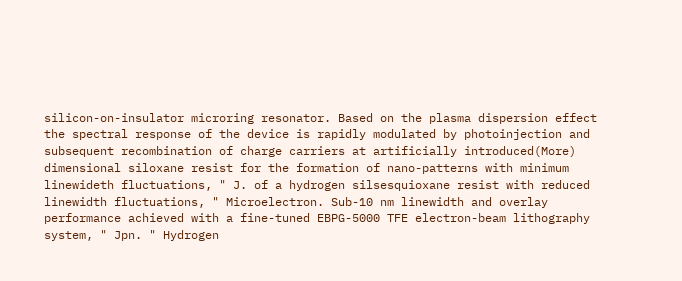silicon-on-insulator microring resonator. Based on the plasma dispersion effect the spectral response of the device is rapidly modulated by photoinjection and subsequent recombination of charge carriers at artificially introduced(More)
dimensional siloxane resist for the formation of nano-patterns with minimum linewideth fluctuations, " J. of a hydrogen silsesquioxane resist with reduced linewidth fluctuations, " Microelectron. Sub-10 nm linewidth and overlay performance achieved with a fine-tuned EBPG-5000 TFE electron-beam lithography system, " Jpn. " Hydrogen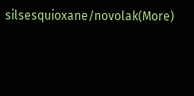silsesquioxane/novolak(More)